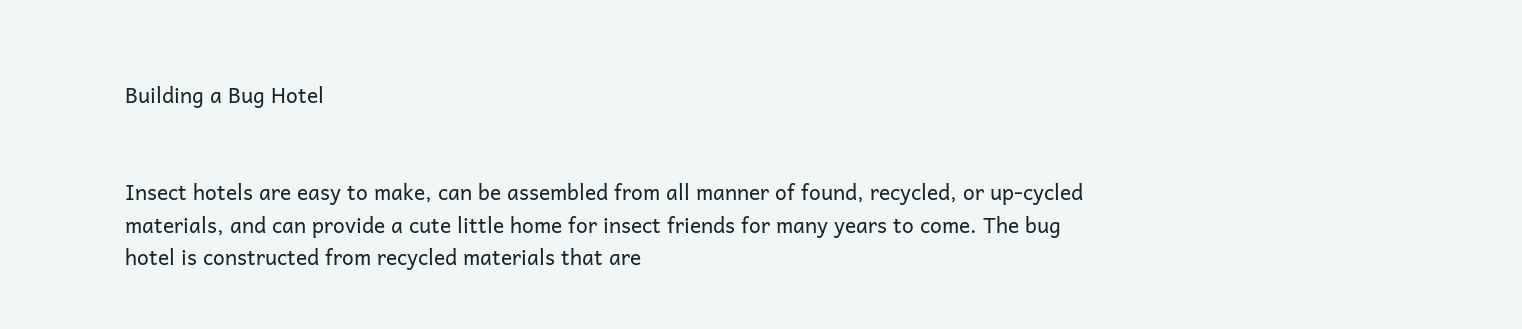Building a Bug Hotel


Insect hotels are easy to make, can be assembled from all manner of found, recycled, or up-cycled materials, and can provide a cute little home for insect friends for many years to come. The bug hotel is constructed from recycled materials that are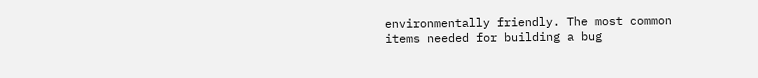environmentally friendly. The most common items needed for building a bug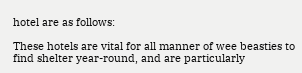hotel are as follows:

These hotels are vital for all manner of wee beasties to find shelter year-round, and are particularly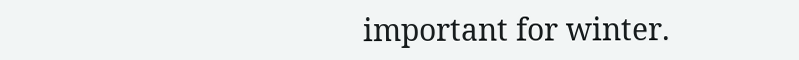important for winter.